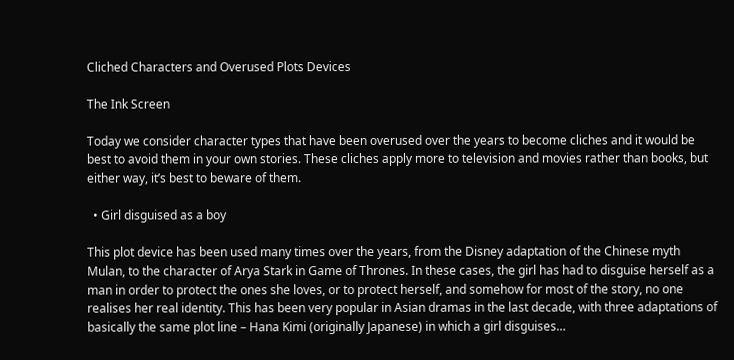Cliched Characters and Overused Plots Devices

The Ink Screen

Today we consider character types that have been overused over the years to become cliches and it would be best to avoid them in your own stories. These cliches apply more to television and movies rather than books, but either way, it’s best to beware of them.

  • Girl disguised as a boy

This plot device has been used many times over the years, from the Disney adaptation of the Chinese myth Mulan, to the character of Arya Stark in Game of Thrones. In these cases, the girl has had to disguise herself as a man in order to protect the ones she loves, or to protect herself, and somehow for most of the story, no one realises her real identity. This has been very popular in Asian dramas in the last decade, with three adaptations of basically the same plot line – Hana Kimi (originally Japanese) in which a girl disguises…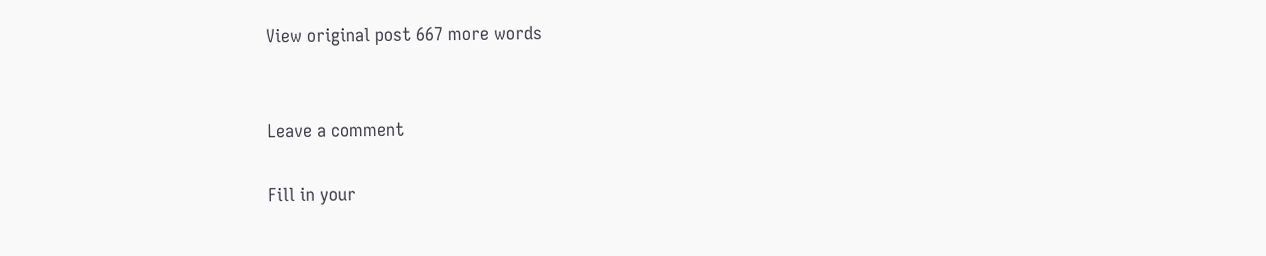View original post 667 more words


Leave a comment

Fill in your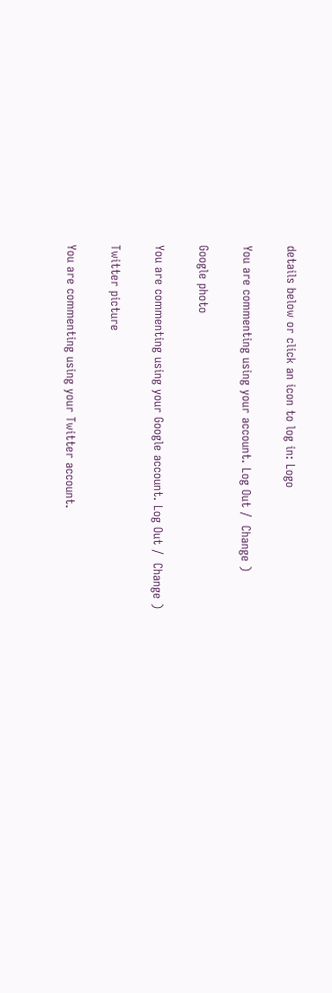details below or click an icon to log in: Logo

You are commenting using your account. Log Out /  Change )

Google photo

You are commenting using your Google account. Log Out /  Change )

Twitter picture

You are commenting using your Twitter account.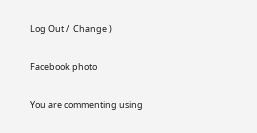Log Out /  Change )

Facebook photo

You are commenting using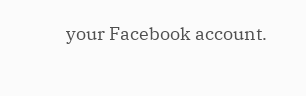your Facebook account.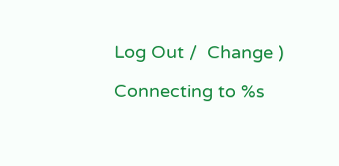Log Out /  Change )

Connecting to %s